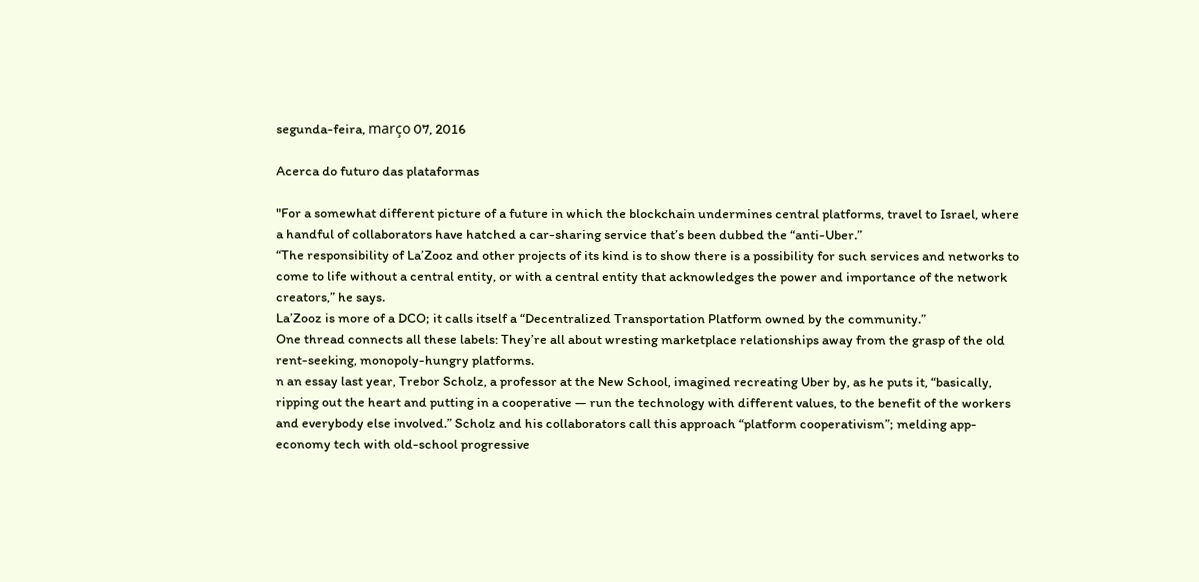segunda-feira, março 07, 2016

Acerca do futuro das plataformas

"For a somewhat different picture of a future in which the blockchain undermines central platforms, travel to Israel, where a handful of collaborators have hatched a car-sharing service that’s been dubbed the “anti-Uber.”
“The responsibility of La’Zooz and other projects of its kind is to show there is a possibility for such services and networks to come to life without a central entity, or with a central entity that acknowledges the power and importance of the network creators,” he says.
La’Zooz is more of a DCO; it calls itself a “Decentralized Transportation Platform owned by the community.”
One thread connects all these labels: They’re all about wresting marketplace relationships away from the grasp of the old rent-seeking, monopoly-hungry platforms.
n an essay last year, Trebor Scholz, a professor at the New School, imagined recreating Uber by, as he puts it, “basically, ripping out the heart and putting in a cooperative — run the technology with different values, to the benefit of the workers and everybody else involved.” Scholz and his collaborators call this approach “platform cooperativism”; melding app-economy tech with old-school progressive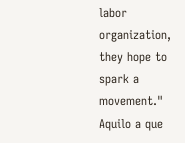labor organization, they hope to spark a movement."
Aquilo a que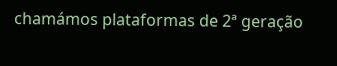chamámos plataformas de 2ª geração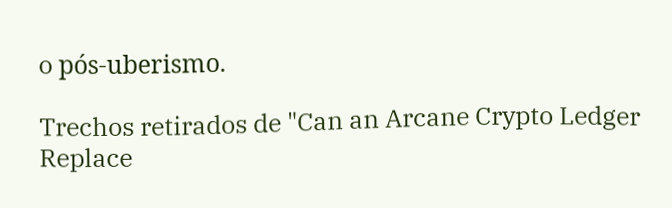o pós-uberismo.

Trechos retirados de "Can an Arcane Crypto Ledger Replace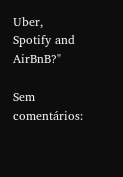Uber, Spotify and AirBnB?"

Sem comentários: